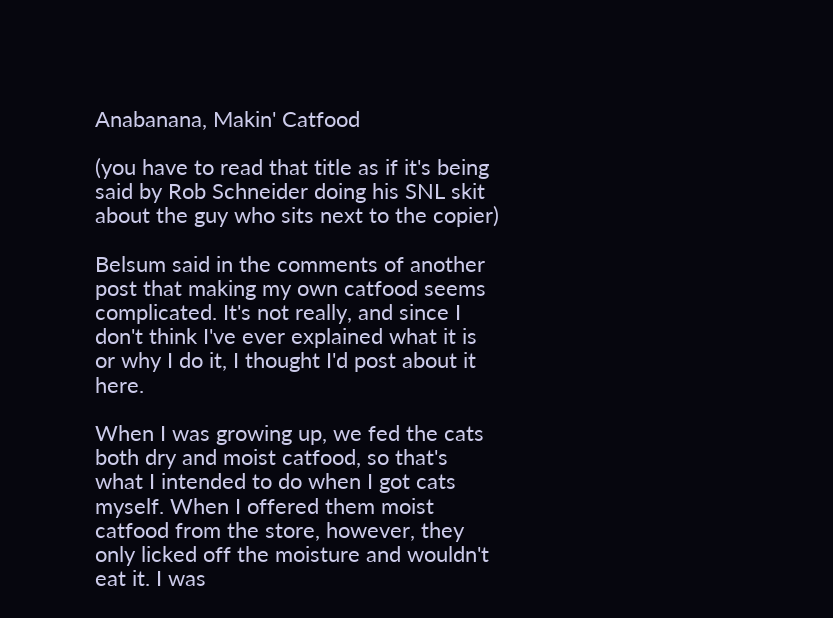Anabanana, Makin' Catfood

(you have to read that title as if it's being said by Rob Schneider doing his SNL skit about the guy who sits next to the copier)

Belsum said in the comments of another post that making my own catfood seems complicated. It's not really, and since I don't think I've ever explained what it is or why I do it, I thought I'd post about it here.

When I was growing up, we fed the cats both dry and moist catfood, so that's what I intended to do when I got cats myself. When I offered them moist catfood from the store, however, they only licked off the moisture and wouldn't eat it. I was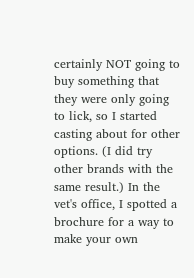certainly NOT going to buy something that they were only going to lick, so I started casting about for other options. (I did try other brands with the same result.) In the vet's office, I spotted a brochure for a way to make your own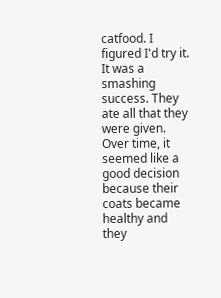catfood. I figured I'd try it. It was a smashing success. They ate all that they were given. Over time, it seemed like a good decision because their coats became healthy and they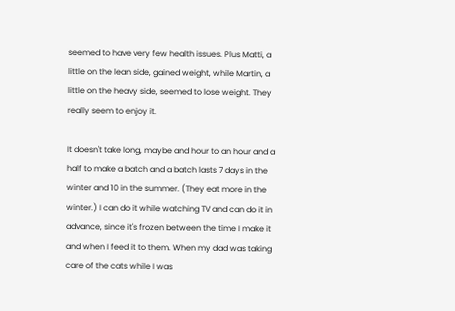seemed to have very few health issues. Plus Matti, a little on the lean side, gained weight, while Martin, a little on the heavy side, seemed to lose weight. They really seem to enjoy it.

It doesn't take long, maybe and hour to an hour and a half to make a batch and a batch lasts 7 days in the winter and 10 in the summer. (They eat more in the winter.) I can do it while watching TV and can do it in advance, since it's frozen between the time I make it and when I feed it to them. When my dad was taking care of the cats while I was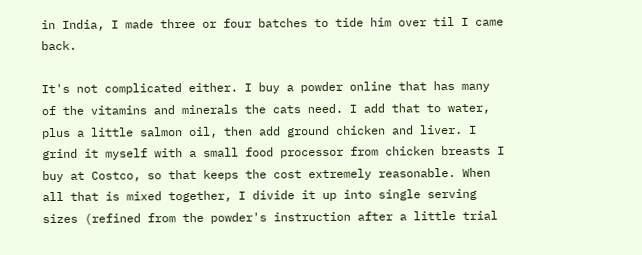in India, I made three or four batches to tide him over til I came back.

It's not complicated either. I buy a powder online that has many of the vitamins and minerals the cats need. I add that to water, plus a little salmon oil, then add ground chicken and liver. I grind it myself with a small food processor from chicken breasts I buy at Costco, so that keeps the cost extremely reasonable. When all that is mixed together, I divide it up into single serving sizes (refined from the powder's instruction after a little trial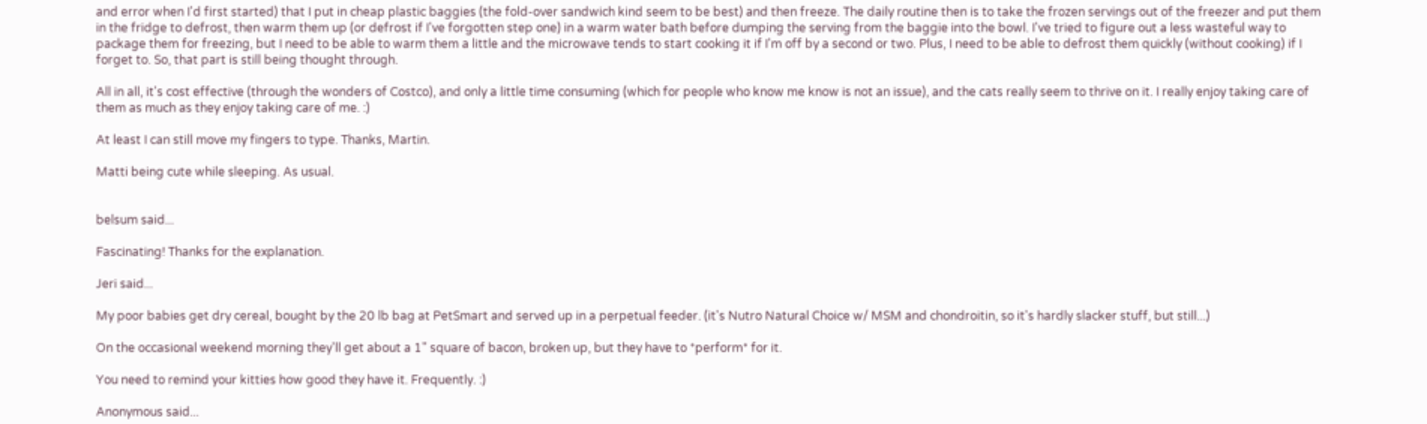and error when I'd first started) that I put in cheap plastic baggies (the fold-over sandwich kind seem to be best) and then freeze. The daily routine then is to take the frozen servings out of the freezer and put them in the fridge to defrost, then warm them up (or defrost if I've forgotten step one) in a warm water bath before dumping the serving from the baggie into the bowl. I've tried to figure out a less wasteful way to package them for freezing, but I need to be able to warm them a little and the microwave tends to start cooking it if I'm off by a second or two. Plus, I need to be able to defrost them quickly (without cooking) if I forget to. So, that part is still being thought through.

All in all, it's cost effective (through the wonders of Costco), and only a little time consuming (which for people who know me know is not an issue), and the cats really seem to thrive on it. I really enjoy taking care of them as much as they enjoy taking care of me. :)

At least I can still move my fingers to type. Thanks, Martin.

Matti being cute while sleeping. As usual.


belsum said...

Fascinating! Thanks for the explanation.

Jeri said...

My poor babies get dry cereal, bought by the 20 lb bag at PetSmart and served up in a perpetual feeder. (it's Nutro Natural Choice w/ MSM and chondroitin, so it's hardly slacker stuff, but still...)

On the occasional weekend morning they'll get about a 1" square of bacon, broken up, but they have to *perform* for it.

You need to remind your kitties how good they have it. Frequently. :)

Anonymous said...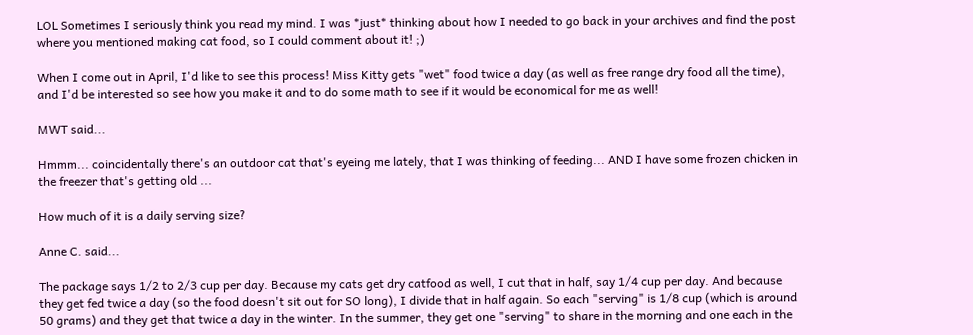LOL Sometimes I seriously think you read my mind. I was *just* thinking about how I needed to go back in your archives and find the post where you mentioned making cat food, so I could comment about it! ;)

When I come out in April, I'd like to see this process! Miss Kitty gets "wet" food twice a day (as well as free range dry food all the time), and I'd be interested so see how you make it and to do some math to see if it would be economical for me as well!

MWT said...

Hmmm... coincidentally there's an outdoor cat that's eyeing me lately, that I was thinking of feeding... AND I have some frozen chicken in the freezer that's getting old ...

How much of it is a daily serving size?

Anne C. said...

The package says 1/2 to 2/3 cup per day. Because my cats get dry catfood as well, I cut that in half, say 1/4 cup per day. And because they get fed twice a day (so the food doesn't sit out for SO long), I divide that in half again. So each "serving" is 1/8 cup (which is around 50 grams) and they get that twice a day in the winter. In the summer, they get one "serving" to share in the morning and one each in the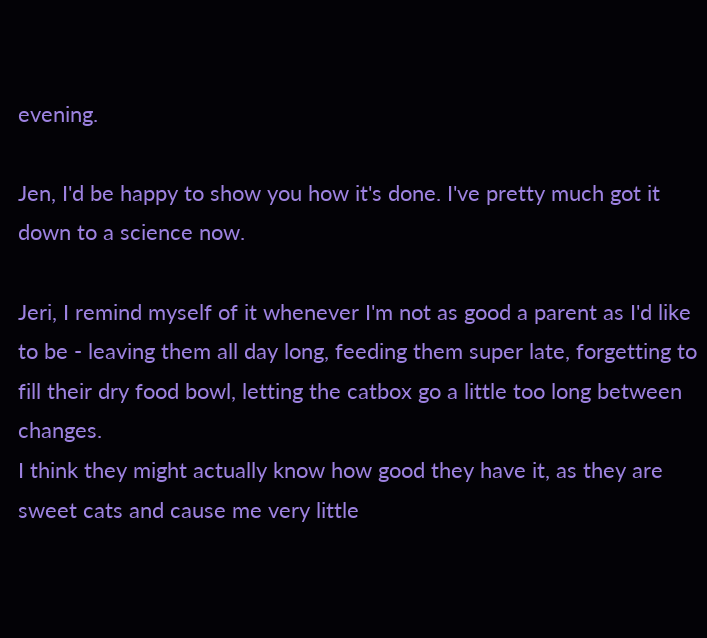evening.

Jen, I'd be happy to show you how it's done. I've pretty much got it down to a science now.

Jeri, I remind myself of it whenever I'm not as good a parent as I'd like to be - leaving them all day long, feeding them super late, forgetting to fill their dry food bowl, letting the catbox go a little too long between changes.
I think they might actually know how good they have it, as they are sweet cats and cause me very little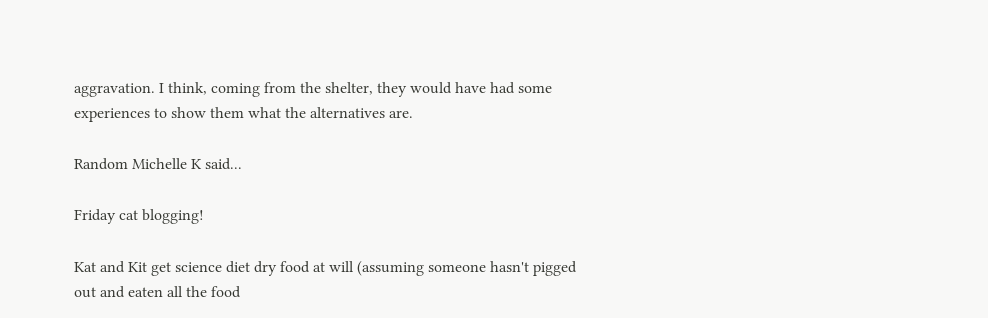aggravation. I think, coming from the shelter, they would have had some experiences to show them what the alternatives are.

Random Michelle K said...

Friday cat blogging!

Kat and Kit get science diet dry food at will (assuming someone hasn't pigged out and eaten all the food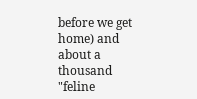before we get home) and about a thousand "feline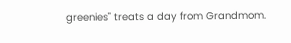greenies" treats a day from Grandmom.